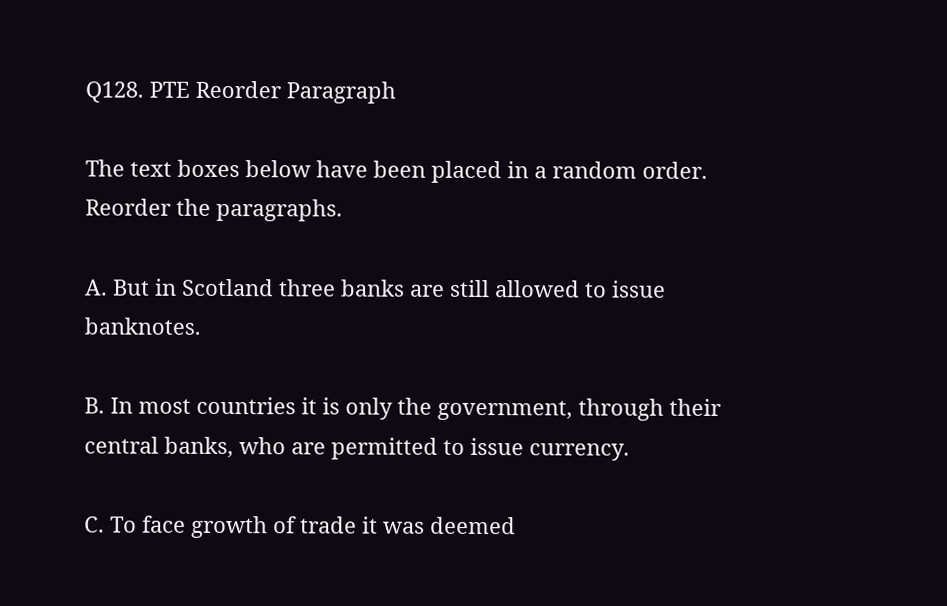Q128. PTE Reorder Paragraph

The text boxes below have been placed in a random order. Reorder the paragraphs.

A. But in Scotland three banks are still allowed to issue banknotes.

B. In most countries it is only the government, through their central banks, who are permitted to issue currency.

C. To face growth of trade it was deemed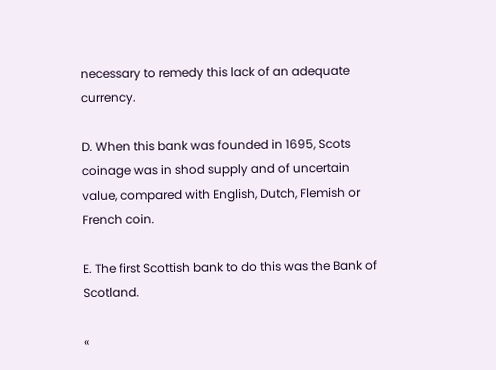necessary to remedy this lack of an adequate currency.

D. When this bank was founded in 1695, Scots coinage was in shod supply and of uncertain value, compared with English, Dutch, Flemish or French coin.

E. The first Scottish bank to do this was the Bank of Scotland.

«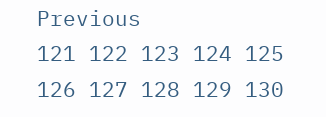Previous                          121 122 123 124 125 126 127 128 129 130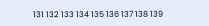131 132 133 134 135 136 137 138 139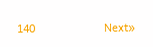140                       Next»